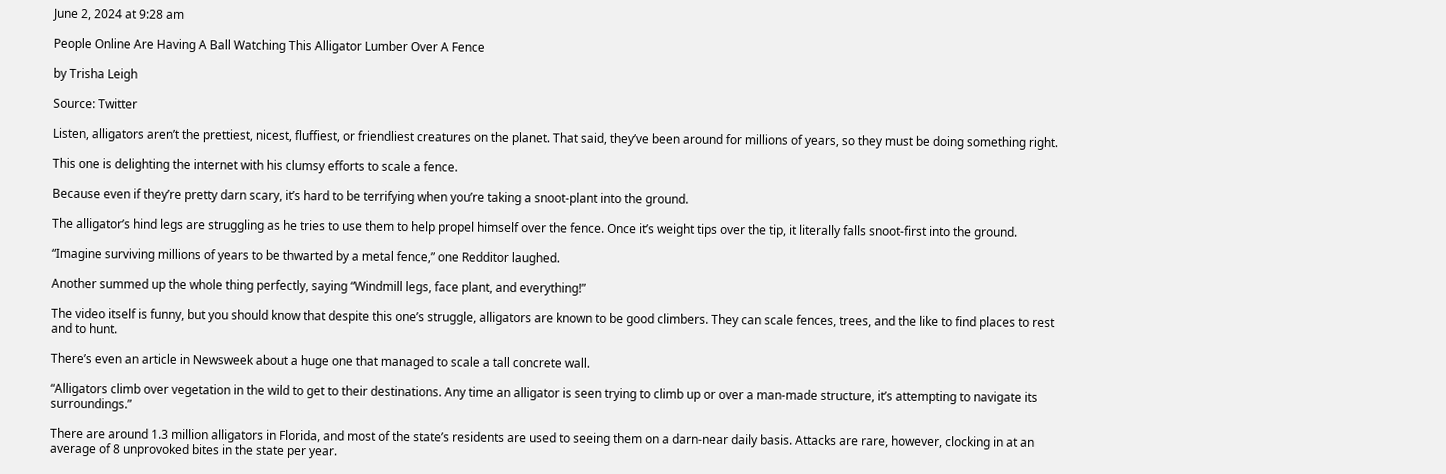June 2, 2024 at 9:28 am

People Online Are Having A Ball Watching This Alligator Lumber Over A Fence

by Trisha Leigh

Source: Twitter

Listen, alligators aren’t the prettiest, nicest, fluffiest, or friendliest creatures on the planet. That said, they’ve been around for millions of years, so they must be doing something right.

This one is delighting the internet with his clumsy efforts to scale a fence.

Because even if they’re pretty darn scary, it’s hard to be terrifying when you’re taking a snoot-plant into the ground.

The alligator’s hind legs are struggling as he tries to use them to help propel himself over the fence. Once it’s weight tips over the tip, it literally falls snoot-first into the ground.

“Imagine surviving millions of years to be thwarted by a metal fence,” one Redditor laughed.

Another summed up the whole thing perfectly, saying “Windmill legs, face plant, and everything!”

The video itself is funny, but you should know that despite this one’s struggle, alligators are known to be good climbers. They can scale fences, trees, and the like to find places to rest and to hunt.

There’s even an article in Newsweek about a huge one that managed to scale a tall concrete wall.

“Alligators climb over vegetation in the wild to get to their destinations. Any time an alligator is seen trying to climb up or over a man-made structure, it’s attempting to navigate its surroundings.”

There are around 1.3 million alligators in Florida, and most of the state’s residents are used to seeing them on a darn-near daily basis. Attacks are rare, however, clocking in at an average of 8 unprovoked bites in the state per year.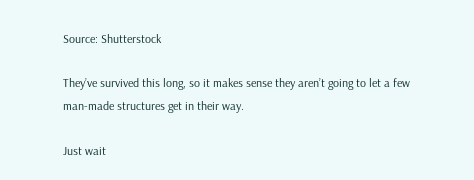Source: Shutterstock

They’ve survived this long, so it makes sense they aren’t going to let a few man-made structures get in their way.

Just wait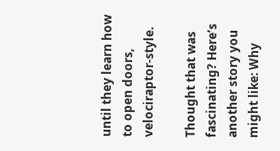until they learn how to open doors, velociraptor-style.

Thought that was fascinating? Here’s another story you might like: Why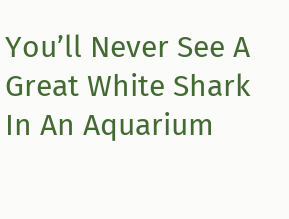You’ll Never See A Great White Shark In An Aquarium